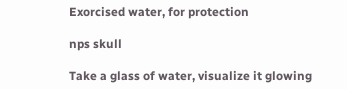Exorcised water, for protection

nps skull

Take a glass of water, visualize it glowing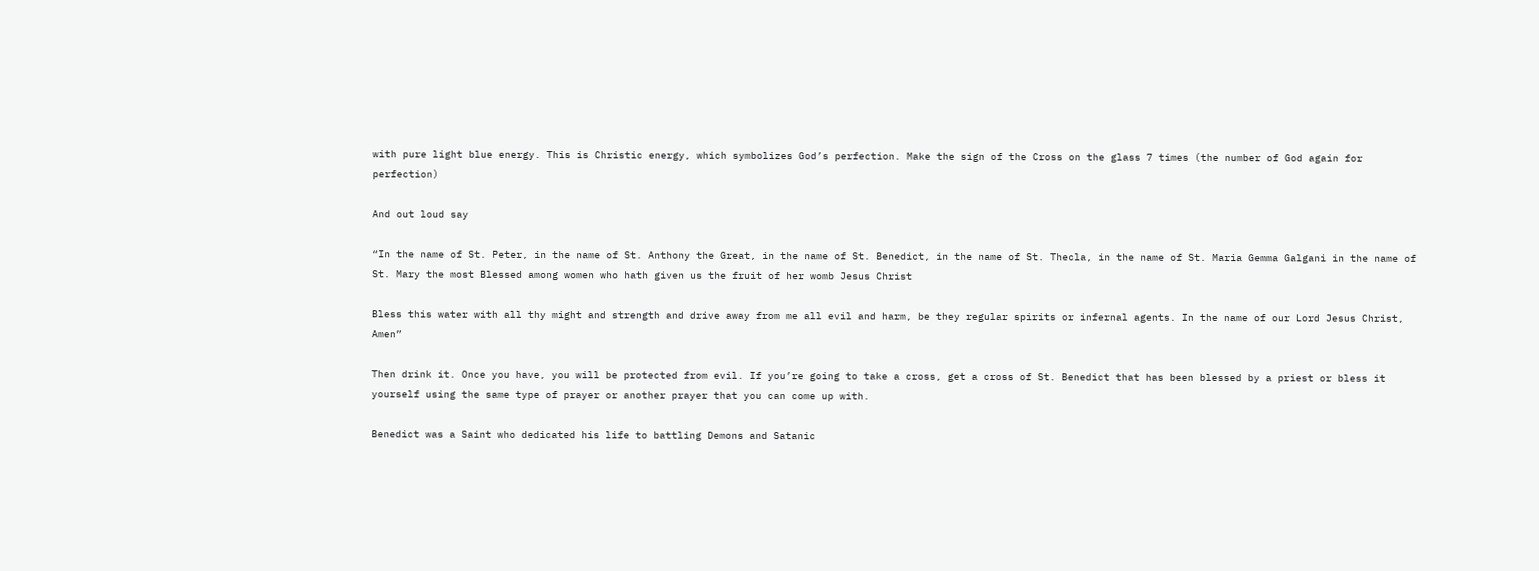with pure light blue energy. This is Christic energy, which symbolizes God’s perfection. Make the sign of the Cross on the glass 7 times (the number of God again for perfection)

And out loud say

“In the name of St. Peter, in the name of St. Anthony the Great, in the name of St. Benedict, in the name of St. Thecla, in the name of St. Maria Gemma Galgani in the name of St. Mary the most Blessed among women who hath given us the fruit of her womb Jesus Christ

Bless this water with all thy might and strength and drive away from me all evil and harm, be they regular spirits or infernal agents. In the name of our Lord Jesus Christ, Amen”

Then drink it. Once you have, you will be protected from evil. If you’re going to take a cross, get a cross of St. Benedict that has been blessed by a priest or bless it yourself using the same type of prayer or another prayer that you can come up with.

Benedict was a Saint who dedicated his life to battling Demons and Satanic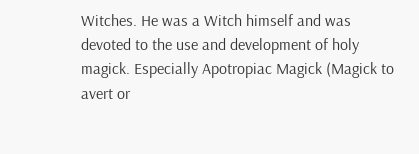Witches. He was a Witch himself and was devoted to the use and development of holy magick. Especially Apotropiac Magick (Magick to avert or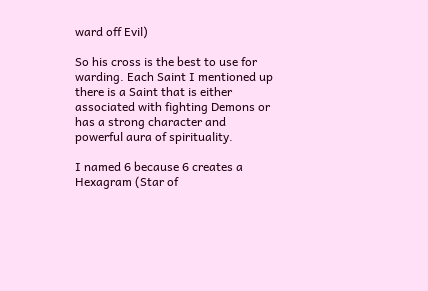ward off Evil)

So his cross is the best to use for warding. Each Saint I mentioned up there is a Saint that is either associated with fighting Demons or has a strong character and powerful aura of spirituality.

I named 6 because 6 creates a Hexagram (Star of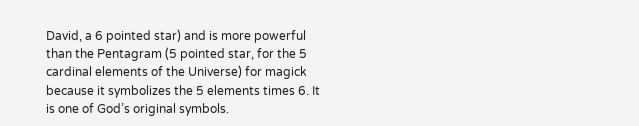David, a 6 pointed star) and is more powerful than the Pentagram (5 pointed star, for the 5 cardinal elements of the Universe) for magick because it symbolizes the 5 elements times 6. It is one of God’s original symbols.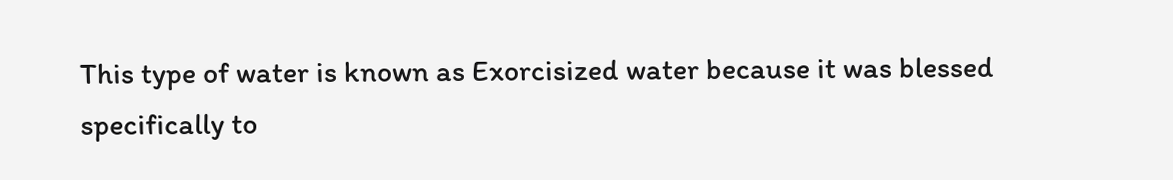This type of water is known as Exorcisized water because it was blessed specifically to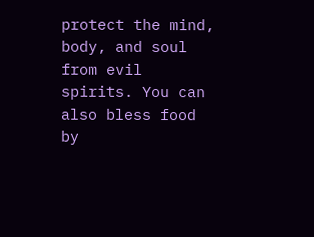protect the mind, body, and soul from evil spirits. You can also bless food by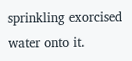sprinkling exorcised water onto it.